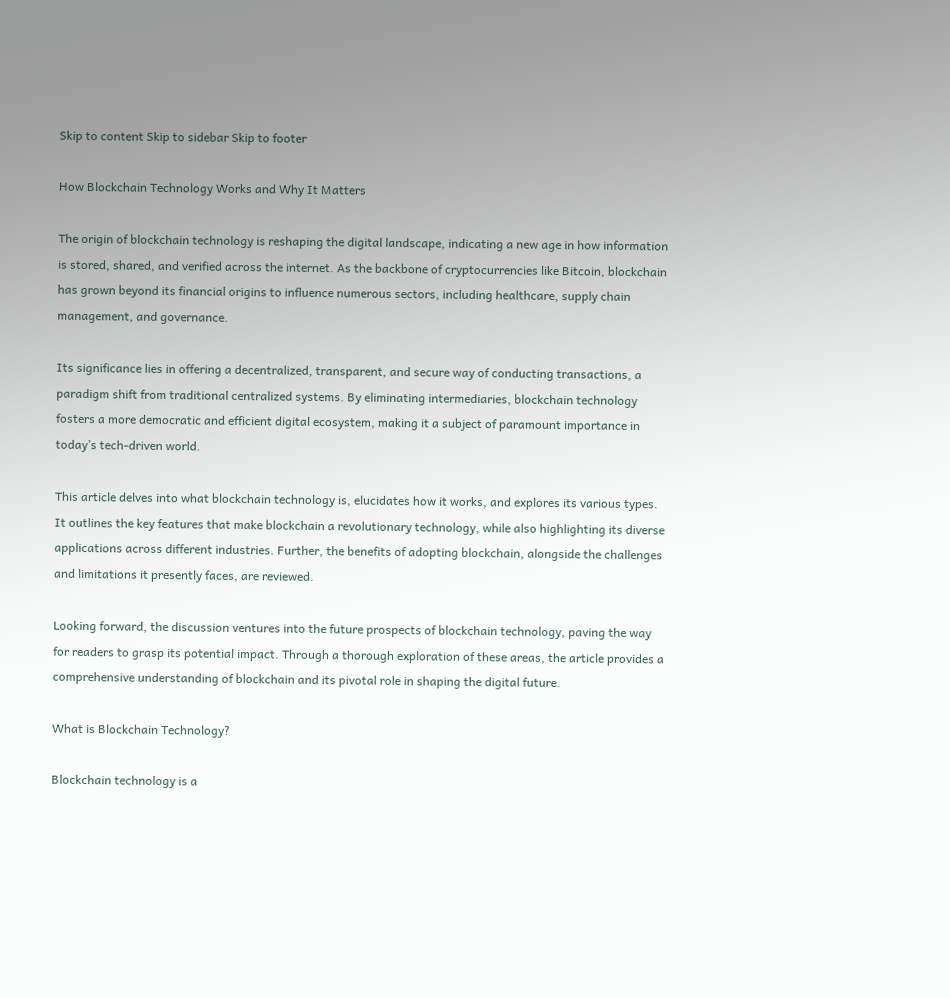Skip to content Skip to sidebar Skip to footer

How Blockchain Technology Works and Why It Matters

The origin of blockchain technology is reshaping the digital landscape, indicating a new age in how information is stored, shared, and verified across the internet. As the backbone of cryptocurrencies like Bitcoin, blockchain has grown beyond its financial origins to influence numerous sectors, including healthcare, supply chain management, and governance.

Its significance lies in offering a decentralized, transparent, and secure way of conducting transactions, a paradigm shift from traditional centralized systems. By eliminating intermediaries, blockchain technology fosters a more democratic and efficient digital ecosystem, making it a subject of paramount importance in today’s tech-driven world.

This article delves into what blockchain technology is, elucidates how it works, and explores its various types. It outlines the key features that make blockchain a revolutionary technology, while also highlighting its diverse applications across different industries. Further, the benefits of adopting blockchain, alongside the challenges and limitations it presently faces, are reviewed.

Looking forward, the discussion ventures into the future prospects of blockchain technology, paving the way for readers to grasp its potential impact. Through a thorough exploration of these areas, the article provides a comprehensive understanding of blockchain and its pivotal role in shaping the digital future.

What is Blockchain Technology?

Blockchain technology is a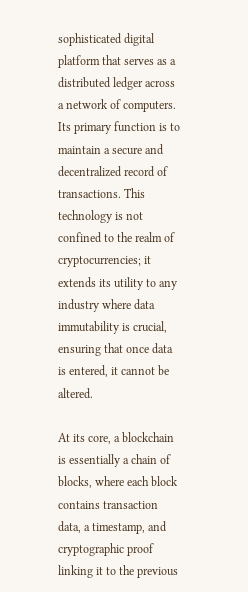sophisticated digital platform that serves as a distributed ledger across a network of computers. Its primary function is to maintain a secure and decentralized record of transactions. This technology is not confined to the realm of cryptocurrencies; it extends its utility to any industry where data immutability is crucial, ensuring that once data is entered, it cannot be altered.

At its core, a blockchain is essentially a chain of blocks, where each block contains transaction data, a timestamp, and cryptographic proof linking it to the previous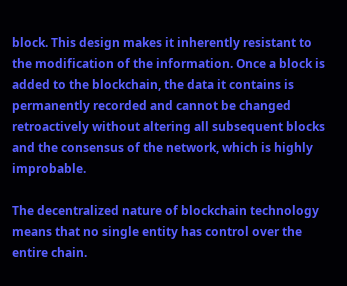block. This design makes it inherently resistant to the modification of the information. Once a block is added to the blockchain, the data it contains is permanently recorded and cannot be changed retroactively without altering all subsequent blocks and the consensus of the network, which is highly improbable.

The decentralized nature of blockchain technology means that no single entity has control over the entire chain.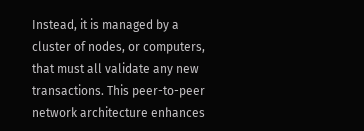Instead, it is managed by a cluster of nodes, or computers, that must all validate any new transactions. This peer-to-peer network architecture enhances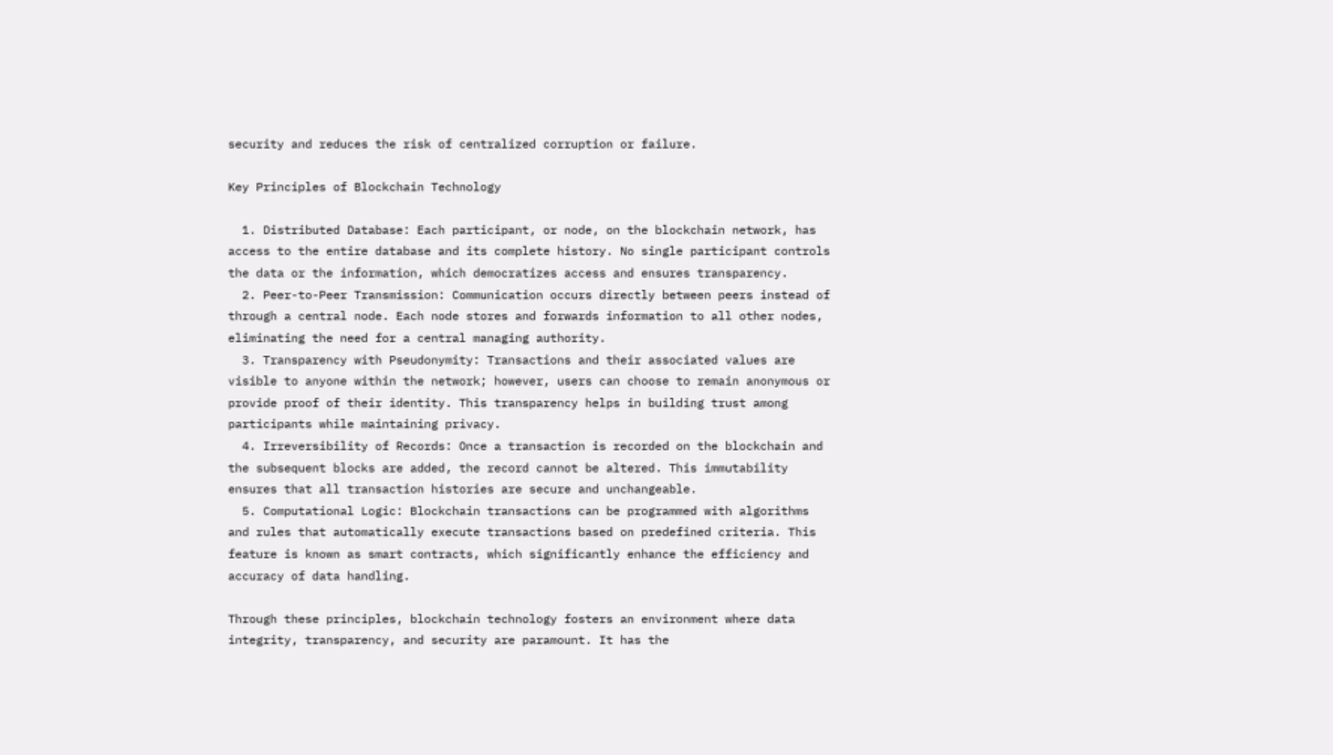security and reduces the risk of centralized corruption or failure.

Key Principles of Blockchain Technology

  1. Distributed Database: Each participant, or node, on the blockchain network, has access to the entire database and its complete history. No single participant controls the data or the information, which democratizes access and ensures transparency.
  2. Peer-to-Peer Transmission: Communication occurs directly between peers instead of through a central node. Each node stores and forwards information to all other nodes, eliminating the need for a central managing authority.
  3. Transparency with Pseudonymity: Transactions and their associated values are visible to anyone within the network; however, users can choose to remain anonymous or provide proof of their identity. This transparency helps in building trust among participants while maintaining privacy.
  4. Irreversibility of Records: Once a transaction is recorded on the blockchain and the subsequent blocks are added, the record cannot be altered. This immutability ensures that all transaction histories are secure and unchangeable.
  5. Computational Logic: Blockchain transactions can be programmed with algorithms and rules that automatically execute transactions based on predefined criteria. This feature is known as smart contracts, which significantly enhance the efficiency and accuracy of data handling.

Through these principles, blockchain technology fosters an environment where data integrity, transparency, and security are paramount. It has the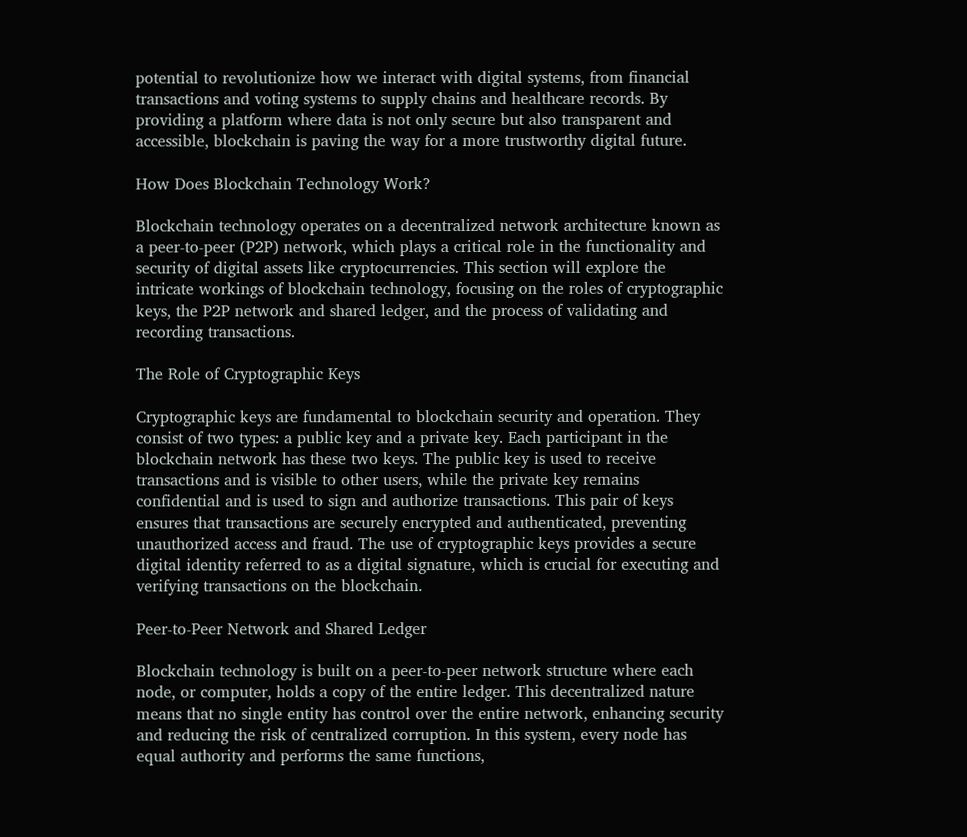potential to revolutionize how we interact with digital systems, from financial transactions and voting systems to supply chains and healthcare records. By providing a platform where data is not only secure but also transparent and accessible, blockchain is paving the way for a more trustworthy digital future.

How Does Blockchain Technology Work?

Blockchain technology operates on a decentralized network architecture known as a peer-to-peer (P2P) network, which plays a critical role in the functionality and security of digital assets like cryptocurrencies. This section will explore the intricate workings of blockchain technology, focusing on the roles of cryptographic keys, the P2P network and shared ledger, and the process of validating and recording transactions.

The Role of Cryptographic Keys

Cryptographic keys are fundamental to blockchain security and operation. They consist of two types: a public key and a private key. Each participant in the blockchain network has these two keys. The public key is used to receive transactions and is visible to other users, while the private key remains confidential and is used to sign and authorize transactions. This pair of keys ensures that transactions are securely encrypted and authenticated, preventing unauthorized access and fraud. The use of cryptographic keys provides a secure digital identity referred to as a digital signature, which is crucial for executing and verifying transactions on the blockchain.

Peer-to-Peer Network and Shared Ledger

Blockchain technology is built on a peer-to-peer network structure where each node, or computer, holds a copy of the entire ledger. This decentralized nature means that no single entity has control over the entire network, enhancing security and reducing the risk of centralized corruption. In this system, every node has equal authority and performs the same functions,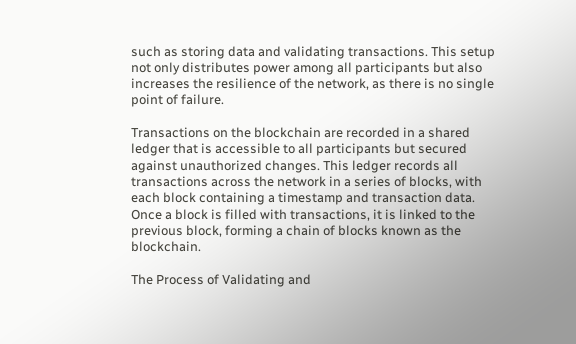such as storing data and validating transactions. This setup not only distributes power among all participants but also increases the resilience of the network, as there is no single point of failure.

Transactions on the blockchain are recorded in a shared ledger that is accessible to all participants but secured against unauthorized changes. This ledger records all transactions across the network in a series of blocks, with each block containing a timestamp and transaction data. Once a block is filled with transactions, it is linked to the previous block, forming a chain of blocks known as the blockchain.

The Process of Validating and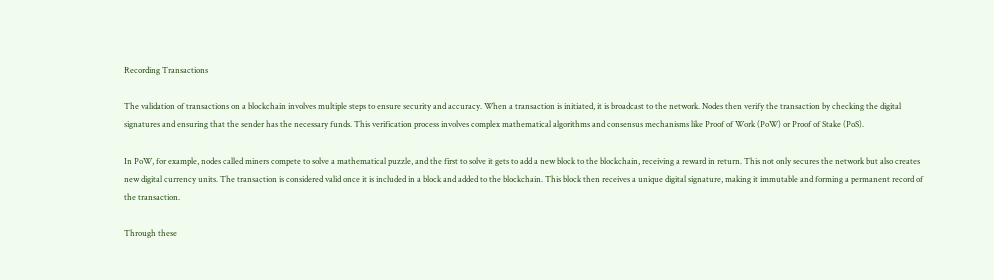Recording Transactions

The validation of transactions on a blockchain involves multiple steps to ensure security and accuracy. When a transaction is initiated, it is broadcast to the network. Nodes then verify the transaction by checking the digital signatures and ensuring that the sender has the necessary funds. This verification process involves complex mathematical algorithms and consensus mechanisms like Proof of Work (PoW) or Proof of Stake (PoS).

In PoW, for example, nodes called miners compete to solve a mathematical puzzle, and the first to solve it gets to add a new block to the blockchain, receiving a reward in return. This not only secures the network but also creates new digital currency units. The transaction is considered valid once it is included in a block and added to the blockchain. This block then receives a unique digital signature, making it immutable and forming a permanent record of the transaction.

Through these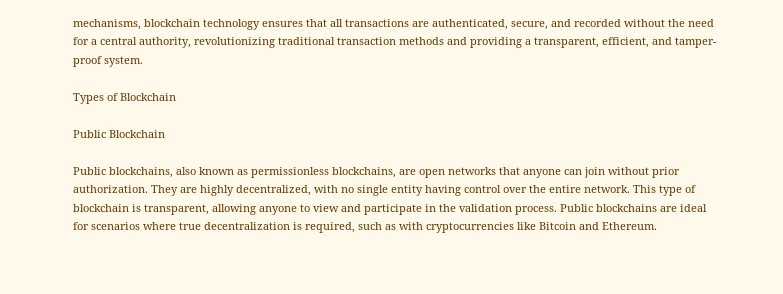mechanisms, blockchain technology ensures that all transactions are authenticated, secure, and recorded without the need for a central authority, revolutionizing traditional transaction methods and providing a transparent, efficient, and tamper-proof system.

Types of Blockchain

Public Blockchain

Public blockchains, also known as permissionless blockchains, are open networks that anyone can join without prior authorization. They are highly decentralized, with no single entity having control over the entire network. This type of blockchain is transparent, allowing anyone to view and participate in the validation process. Public blockchains are ideal for scenarios where true decentralization is required, such as with cryptocurrencies like Bitcoin and Ethereum.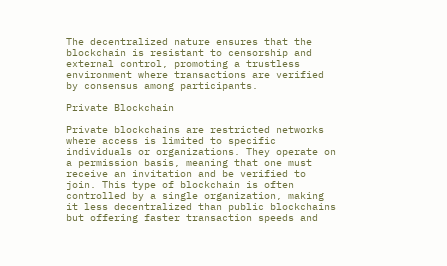The decentralized nature ensures that the blockchain is resistant to censorship and external control, promoting a trustless environment where transactions are verified by consensus among participants.

Private Blockchain

Private blockchains are restricted networks where access is limited to specific individuals or organizations. They operate on a permission basis, meaning that one must receive an invitation and be verified to join. This type of blockchain is often controlled by a single organization, making it less decentralized than public blockchains but offering faster transaction speeds and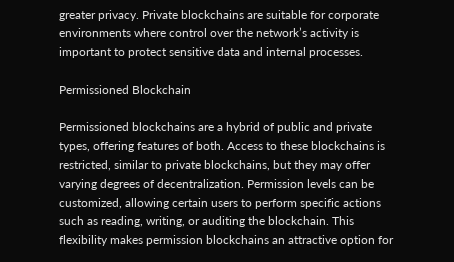greater privacy. Private blockchains are suitable for corporate environments where control over the network’s activity is important to protect sensitive data and internal processes.

Permissioned Blockchain

Permissioned blockchains are a hybrid of public and private types, offering features of both. Access to these blockchains is restricted, similar to private blockchains, but they may offer varying degrees of decentralization. Permission levels can be customized, allowing certain users to perform specific actions such as reading, writing, or auditing the blockchain. This flexibility makes permission blockchains an attractive option for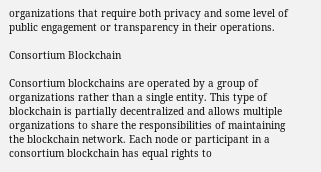organizations that require both privacy and some level of public engagement or transparency in their operations.

Consortium Blockchain

Consortium blockchains are operated by a group of organizations rather than a single entity. This type of blockchain is partially decentralized and allows multiple organizations to share the responsibilities of maintaining the blockchain network. Each node or participant in a consortium blockchain has equal rights to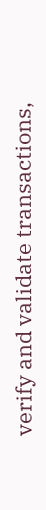verify and validate transactions,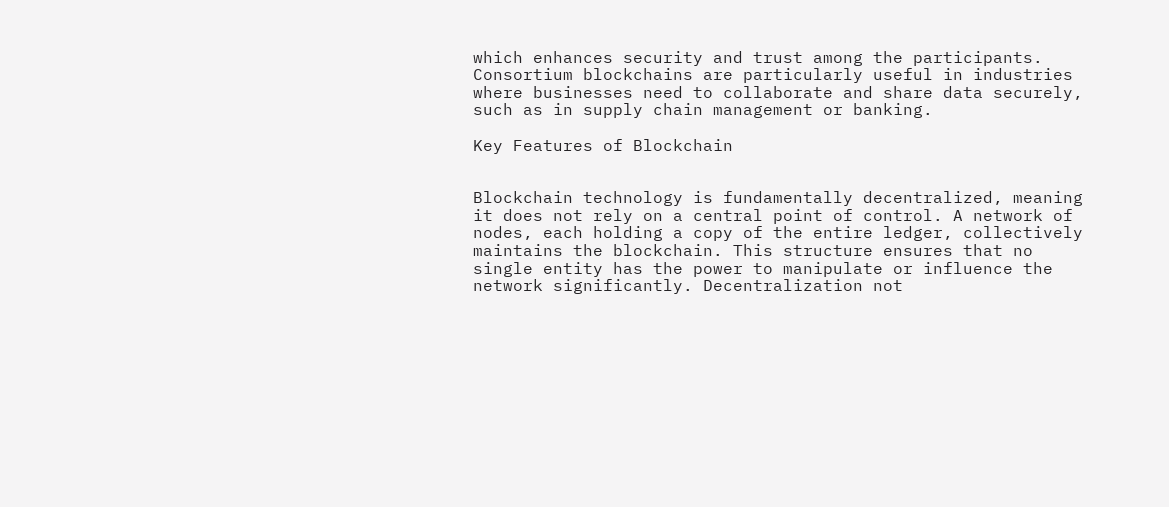which enhances security and trust among the participants. Consortium blockchains are particularly useful in industries where businesses need to collaborate and share data securely, such as in supply chain management or banking.

Key Features of Blockchain


Blockchain technology is fundamentally decentralized, meaning it does not rely on a central point of control. A network of nodes, each holding a copy of the entire ledger, collectively maintains the blockchain. This structure ensures that no single entity has the power to manipulate or influence the network significantly. Decentralization not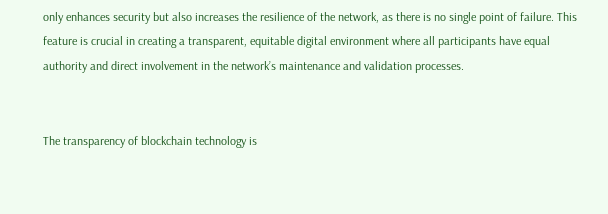only enhances security but also increases the resilience of the network, as there is no single point of failure. This feature is crucial in creating a transparent, equitable digital environment where all participants have equal authority and direct involvement in the network’s maintenance and validation processes.


The transparency of blockchain technology is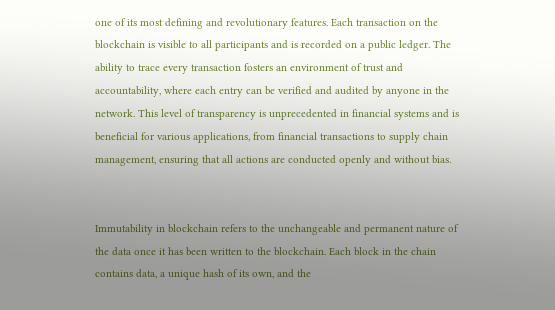one of its most defining and revolutionary features. Each transaction on the blockchain is visible to all participants and is recorded on a public ledger. The ability to trace every transaction fosters an environment of trust and accountability, where each entry can be verified and audited by anyone in the network. This level of transparency is unprecedented in financial systems and is beneficial for various applications, from financial transactions to supply chain management, ensuring that all actions are conducted openly and without bias.


Immutability in blockchain refers to the unchangeable and permanent nature of the data once it has been written to the blockchain. Each block in the chain contains data, a unique hash of its own, and the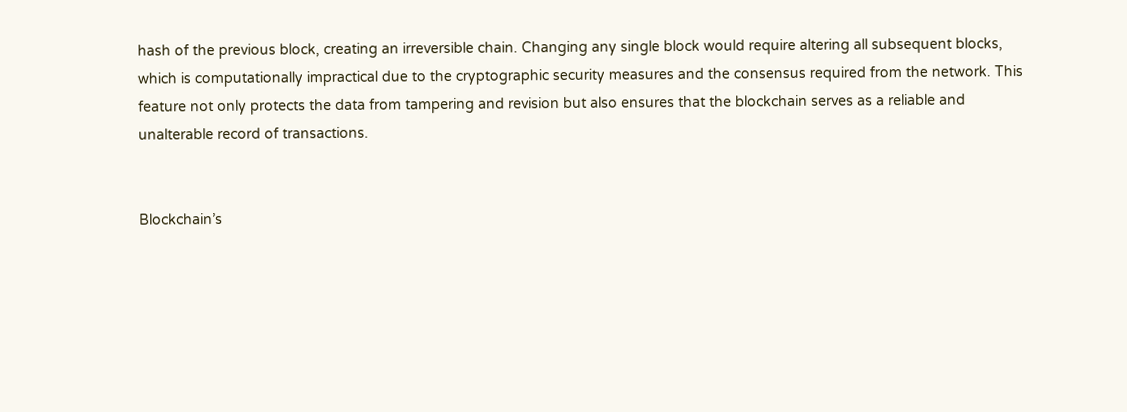hash of the previous block, creating an irreversible chain. Changing any single block would require altering all subsequent blocks, which is computationally impractical due to the cryptographic security measures and the consensus required from the network. This feature not only protects the data from tampering and revision but also ensures that the blockchain serves as a reliable and unalterable record of transactions.


Blockchain’s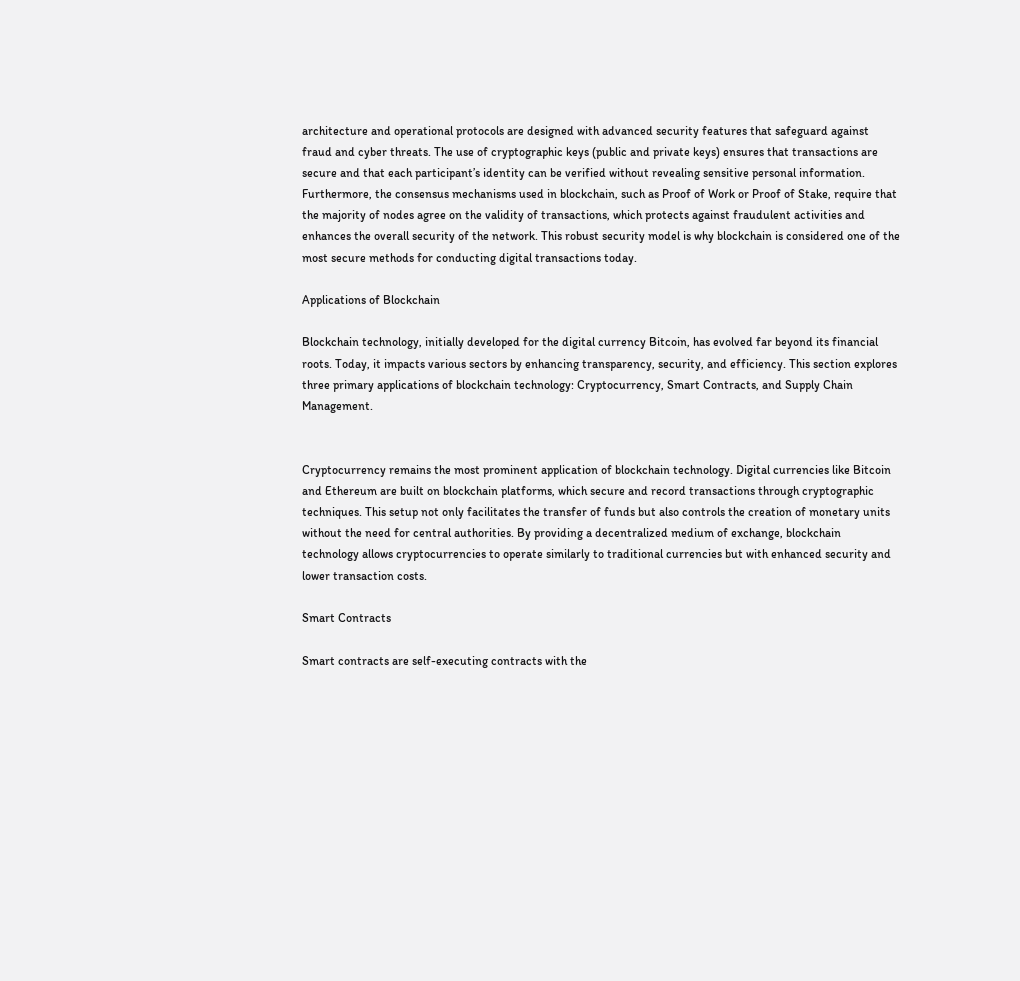architecture and operational protocols are designed with advanced security features that safeguard against fraud and cyber threats. The use of cryptographic keys (public and private keys) ensures that transactions are secure and that each participant’s identity can be verified without revealing sensitive personal information. Furthermore, the consensus mechanisms used in blockchain, such as Proof of Work or Proof of Stake, require that the majority of nodes agree on the validity of transactions, which protects against fraudulent activities and enhances the overall security of the network. This robust security model is why blockchain is considered one of the most secure methods for conducting digital transactions today.

Applications of Blockchain

Blockchain technology, initially developed for the digital currency Bitcoin, has evolved far beyond its financial roots. Today, it impacts various sectors by enhancing transparency, security, and efficiency. This section explores three primary applications of blockchain technology: Cryptocurrency, Smart Contracts, and Supply Chain Management.


Cryptocurrency remains the most prominent application of blockchain technology. Digital currencies like Bitcoin and Ethereum are built on blockchain platforms, which secure and record transactions through cryptographic techniques. This setup not only facilitates the transfer of funds but also controls the creation of monetary units without the need for central authorities. By providing a decentralized medium of exchange, blockchain technology allows cryptocurrencies to operate similarly to traditional currencies but with enhanced security and lower transaction costs.

Smart Contracts

Smart contracts are self-executing contracts with the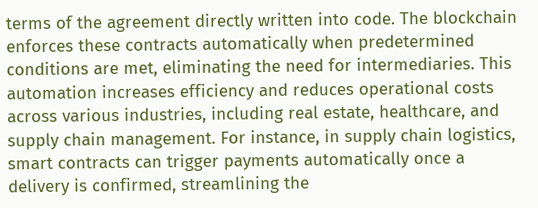terms of the agreement directly written into code. The blockchain enforces these contracts automatically when predetermined conditions are met, eliminating the need for intermediaries. This automation increases efficiency and reduces operational costs across various industries, including real estate, healthcare, and supply chain management. For instance, in supply chain logistics, smart contracts can trigger payments automatically once a delivery is confirmed, streamlining the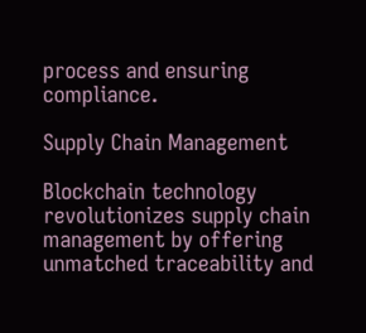process and ensuring compliance.

Supply Chain Management

Blockchain technology revolutionizes supply chain management by offering unmatched traceability and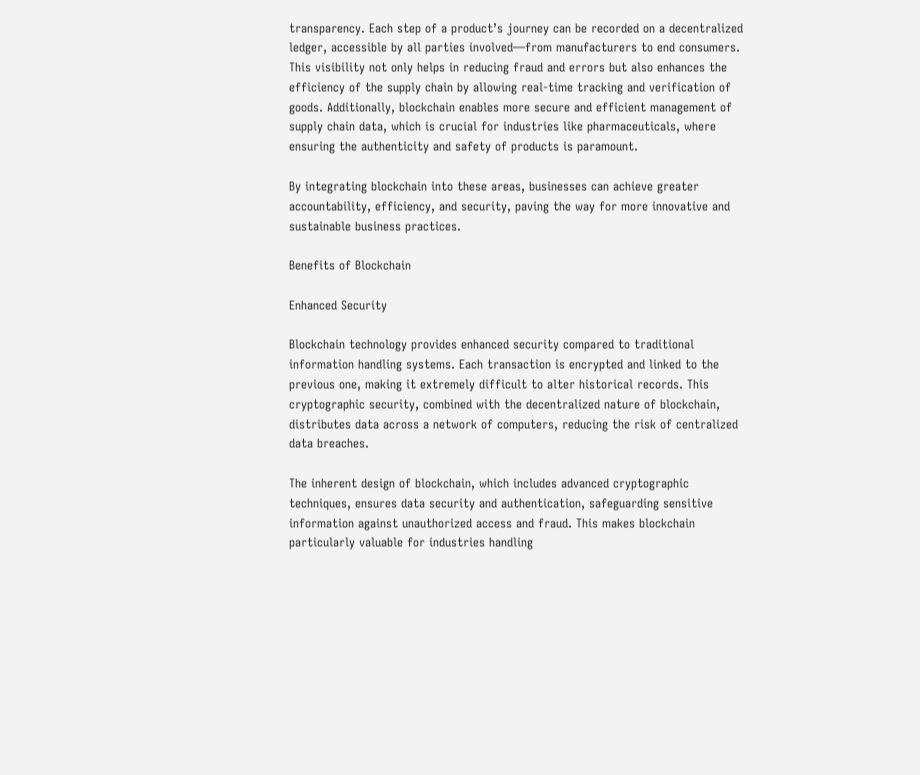transparency. Each step of a product’s journey can be recorded on a decentralized ledger, accessible by all parties involved—from manufacturers to end consumers. This visibility not only helps in reducing fraud and errors but also enhances the efficiency of the supply chain by allowing real-time tracking and verification of goods. Additionally, blockchain enables more secure and efficient management of supply chain data, which is crucial for industries like pharmaceuticals, where ensuring the authenticity and safety of products is paramount.

By integrating blockchain into these areas, businesses can achieve greater accountability, efficiency, and security, paving the way for more innovative and sustainable business practices.

Benefits of Blockchain

Enhanced Security

Blockchain technology provides enhanced security compared to traditional information handling systems. Each transaction is encrypted and linked to the previous one, making it extremely difficult to alter historical records. This cryptographic security, combined with the decentralized nature of blockchain, distributes data across a network of computers, reducing the risk of centralized data breaches.

The inherent design of blockchain, which includes advanced cryptographic techniques, ensures data security and authentication, safeguarding sensitive information against unauthorized access and fraud. This makes blockchain particularly valuable for industries handling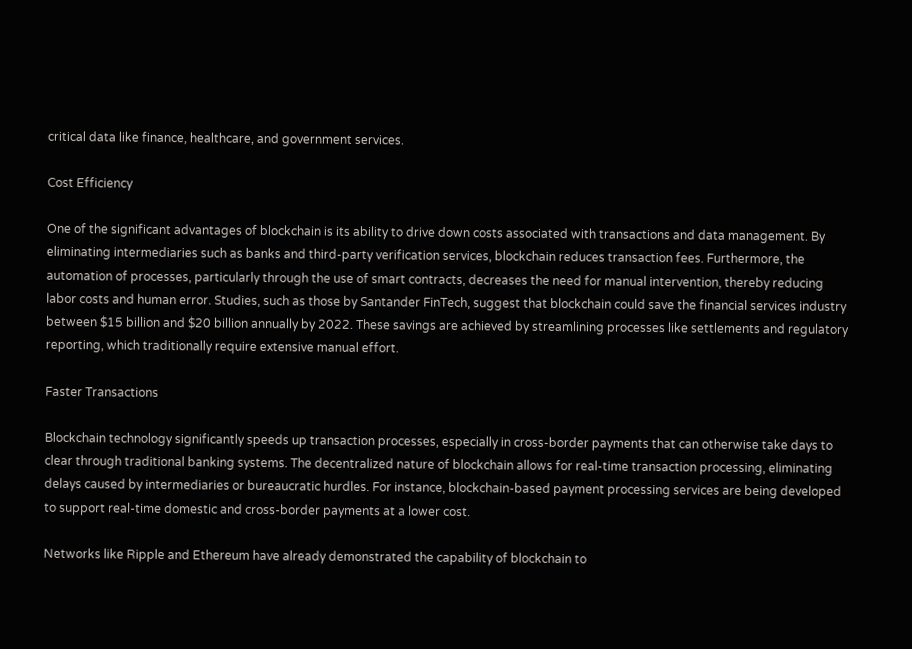critical data like finance, healthcare, and government services.

Cost Efficiency

One of the significant advantages of blockchain is its ability to drive down costs associated with transactions and data management. By eliminating intermediaries such as banks and third-party verification services, blockchain reduces transaction fees. Furthermore, the automation of processes, particularly through the use of smart contracts, decreases the need for manual intervention, thereby reducing labor costs and human error. Studies, such as those by Santander FinTech, suggest that blockchain could save the financial services industry between $15 billion and $20 billion annually by 2022. These savings are achieved by streamlining processes like settlements and regulatory reporting, which traditionally require extensive manual effort.

Faster Transactions

Blockchain technology significantly speeds up transaction processes, especially in cross-border payments that can otherwise take days to clear through traditional banking systems. The decentralized nature of blockchain allows for real-time transaction processing, eliminating delays caused by intermediaries or bureaucratic hurdles. For instance, blockchain-based payment processing services are being developed to support real-time domestic and cross-border payments at a lower cost.

Networks like Ripple and Ethereum have already demonstrated the capability of blockchain to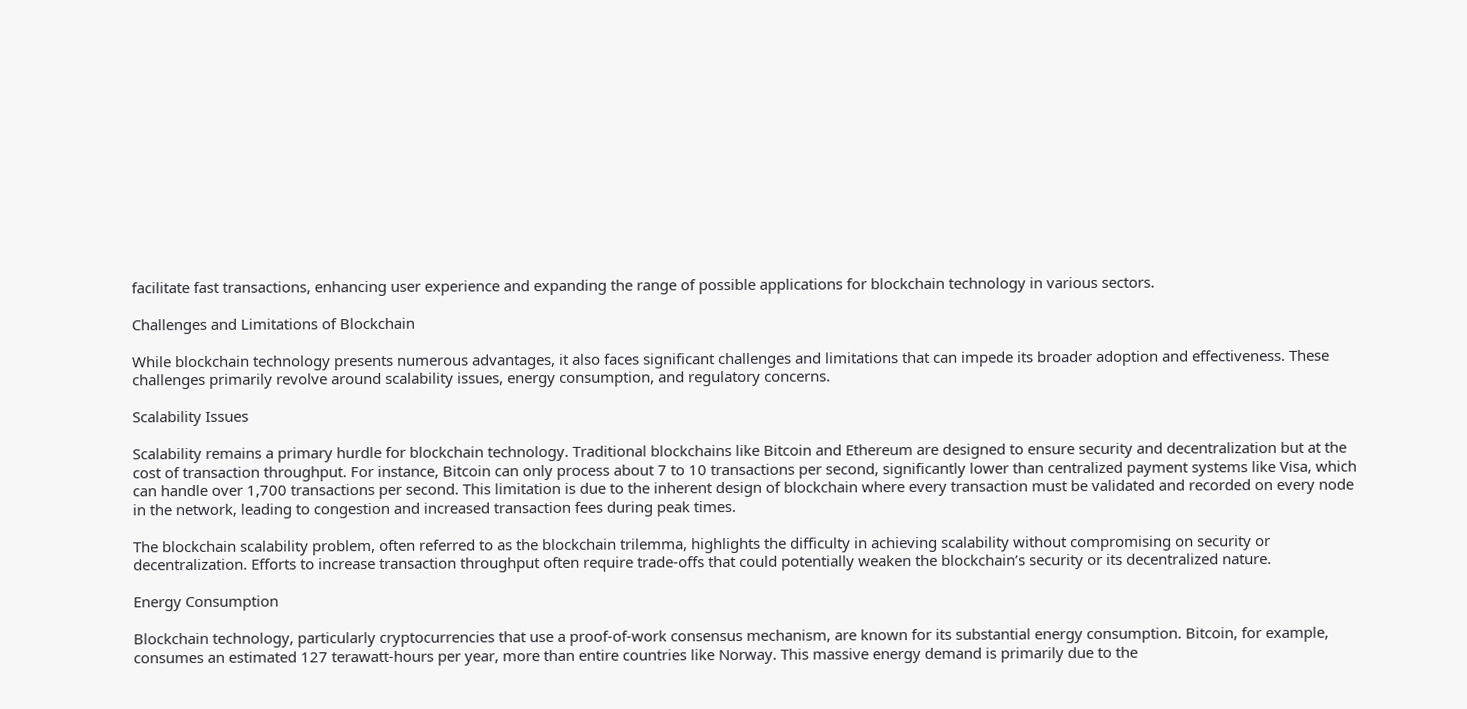facilitate fast transactions, enhancing user experience and expanding the range of possible applications for blockchain technology in various sectors.

Challenges and Limitations of Blockchain

While blockchain technology presents numerous advantages, it also faces significant challenges and limitations that can impede its broader adoption and effectiveness. These challenges primarily revolve around scalability issues, energy consumption, and regulatory concerns.

Scalability Issues

Scalability remains a primary hurdle for blockchain technology. Traditional blockchains like Bitcoin and Ethereum are designed to ensure security and decentralization but at the cost of transaction throughput. For instance, Bitcoin can only process about 7 to 10 transactions per second, significantly lower than centralized payment systems like Visa, which can handle over 1,700 transactions per second. This limitation is due to the inherent design of blockchain where every transaction must be validated and recorded on every node in the network, leading to congestion and increased transaction fees during peak times.

The blockchain scalability problem, often referred to as the blockchain trilemma, highlights the difficulty in achieving scalability without compromising on security or decentralization. Efforts to increase transaction throughput often require trade-offs that could potentially weaken the blockchain’s security or its decentralized nature.

Energy Consumption

Blockchain technology, particularly cryptocurrencies that use a proof-of-work consensus mechanism, are known for its substantial energy consumption. Bitcoin, for example, consumes an estimated 127 terawatt-hours per year, more than entire countries like Norway. This massive energy demand is primarily due to the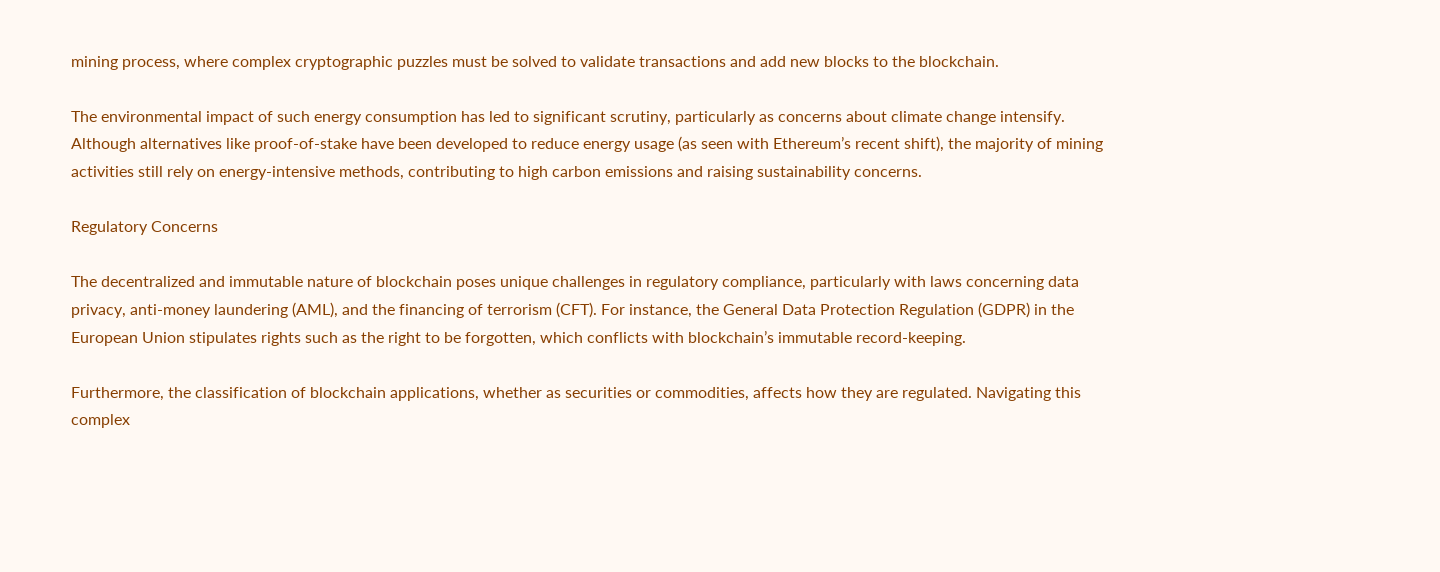mining process, where complex cryptographic puzzles must be solved to validate transactions and add new blocks to the blockchain.

The environmental impact of such energy consumption has led to significant scrutiny, particularly as concerns about climate change intensify. Although alternatives like proof-of-stake have been developed to reduce energy usage (as seen with Ethereum’s recent shift), the majority of mining activities still rely on energy-intensive methods, contributing to high carbon emissions and raising sustainability concerns.

Regulatory Concerns

The decentralized and immutable nature of blockchain poses unique challenges in regulatory compliance, particularly with laws concerning data privacy, anti-money laundering (AML), and the financing of terrorism (CFT). For instance, the General Data Protection Regulation (GDPR) in the European Union stipulates rights such as the right to be forgotten, which conflicts with blockchain’s immutable record-keeping.

Furthermore, the classification of blockchain applications, whether as securities or commodities, affects how they are regulated. Navigating this complex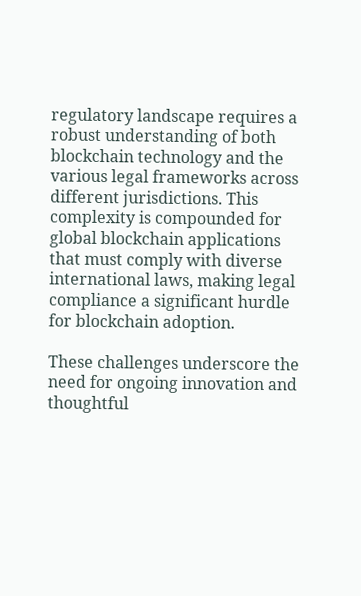regulatory landscape requires a robust understanding of both blockchain technology and the various legal frameworks across different jurisdictions. This complexity is compounded for global blockchain applications that must comply with diverse international laws, making legal compliance a significant hurdle for blockchain adoption.

These challenges underscore the need for ongoing innovation and thoughtful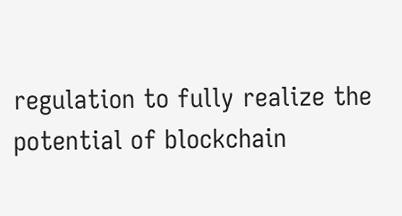regulation to fully realize the potential of blockchain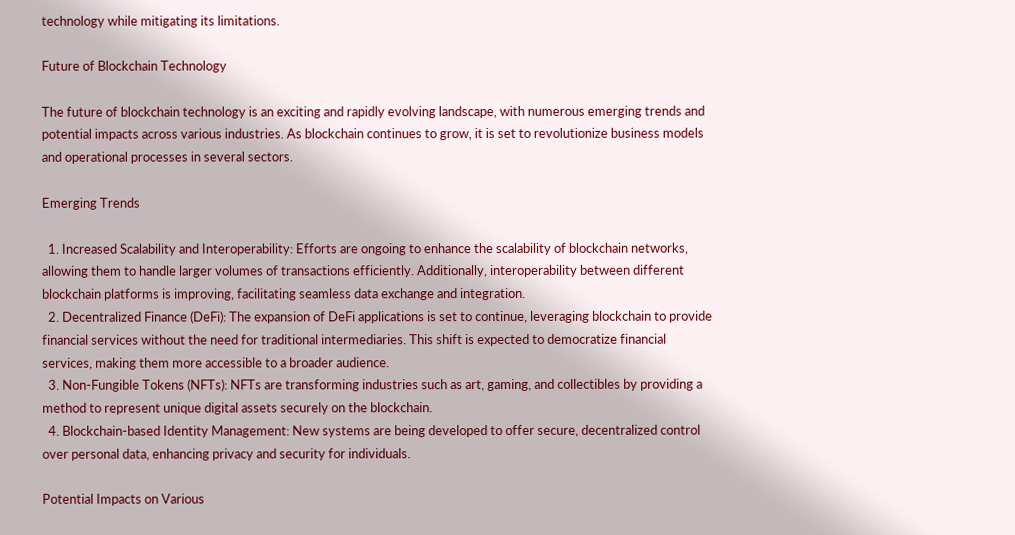technology while mitigating its limitations.

Future of Blockchain Technology

The future of blockchain technology is an exciting and rapidly evolving landscape, with numerous emerging trends and potential impacts across various industries. As blockchain continues to grow, it is set to revolutionize business models and operational processes in several sectors.

Emerging Trends

  1. Increased Scalability and Interoperability: Efforts are ongoing to enhance the scalability of blockchain networks, allowing them to handle larger volumes of transactions efficiently. Additionally, interoperability between different blockchain platforms is improving, facilitating seamless data exchange and integration.
  2. Decentralized Finance (DeFi): The expansion of DeFi applications is set to continue, leveraging blockchain to provide financial services without the need for traditional intermediaries. This shift is expected to democratize financial services, making them more accessible to a broader audience.
  3. Non-Fungible Tokens (NFTs): NFTs are transforming industries such as art, gaming, and collectibles by providing a method to represent unique digital assets securely on the blockchain.
  4. Blockchain-based Identity Management: New systems are being developed to offer secure, decentralized control over personal data, enhancing privacy and security for individuals.

Potential Impacts on Various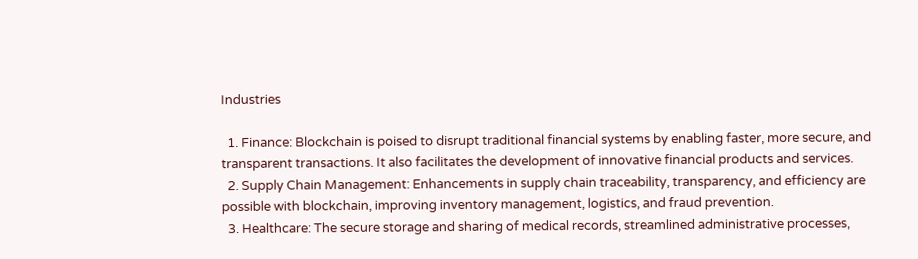Industries

  1. Finance: Blockchain is poised to disrupt traditional financial systems by enabling faster, more secure, and transparent transactions. It also facilitates the development of innovative financial products and services.
  2. Supply Chain Management: Enhancements in supply chain traceability, transparency, and efficiency are possible with blockchain, improving inventory management, logistics, and fraud prevention.
  3. Healthcare: The secure storage and sharing of medical records, streamlined administrative processes,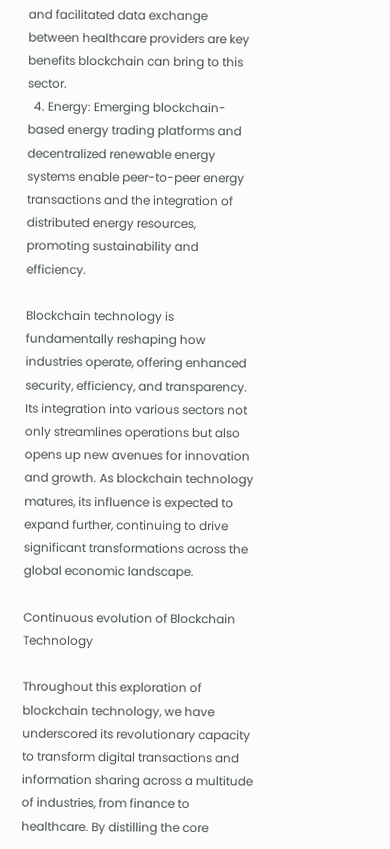and facilitated data exchange between healthcare providers are key benefits blockchain can bring to this sector.
  4. Energy: Emerging blockchain-based energy trading platforms and decentralized renewable energy systems enable peer-to-peer energy transactions and the integration of distributed energy resources, promoting sustainability and efficiency.

Blockchain technology is fundamentally reshaping how industries operate, offering enhanced security, efficiency, and transparency. Its integration into various sectors not only streamlines operations but also opens up new avenues for innovation and growth. As blockchain technology matures, its influence is expected to expand further, continuing to drive significant transformations across the global economic landscape.

Continuous evolution of Blockchain Technology

Throughout this exploration of blockchain technology, we have underscored its revolutionary capacity to transform digital transactions and information sharing across a multitude of industries, from finance to healthcare. By distilling the core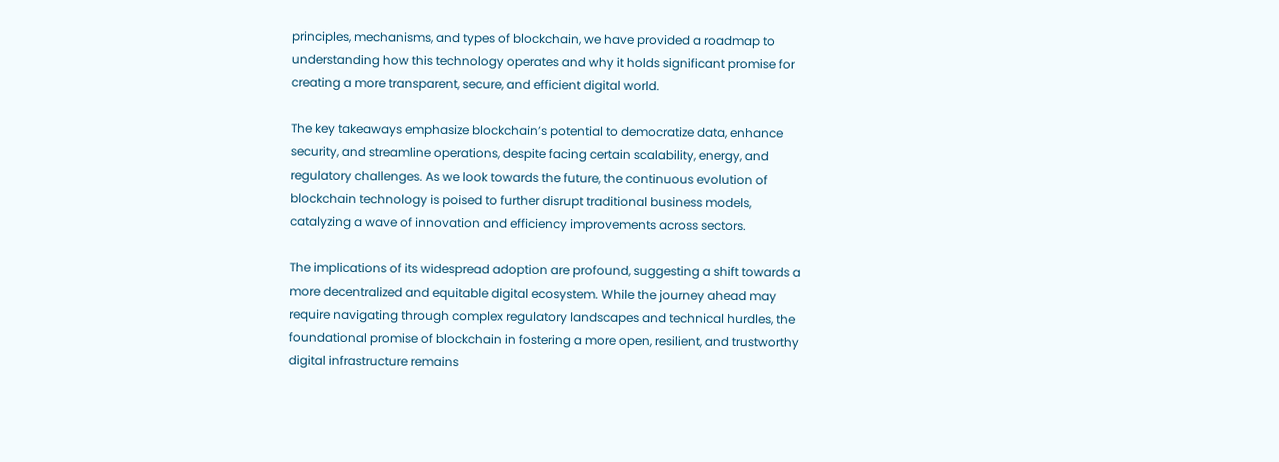principles, mechanisms, and types of blockchain, we have provided a roadmap to understanding how this technology operates and why it holds significant promise for creating a more transparent, secure, and efficient digital world.

The key takeaways emphasize blockchain’s potential to democratize data, enhance security, and streamline operations, despite facing certain scalability, energy, and regulatory challenges. As we look towards the future, the continuous evolution of blockchain technology is poised to further disrupt traditional business models, catalyzing a wave of innovation and efficiency improvements across sectors.

The implications of its widespread adoption are profound, suggesting a shift towards a more decentralized and equitable digital ecosystem. While the journey ahead may require navigating through complex regulatory landscapes and technical hurdles, the foundational promise of blockchain in fostering a more open, resilient, and trustworthy digital infrastructure remains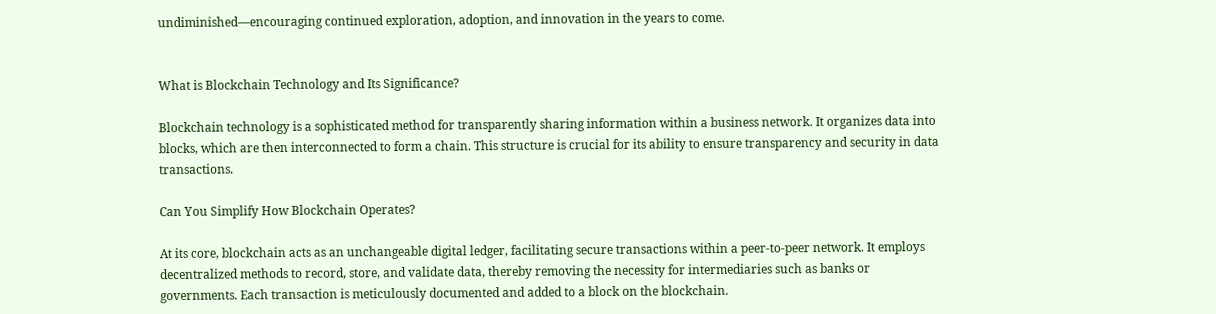undiminished—encouraging continued exploration, adoption, and innovation in the years to come.


What is Blockchain Technology and Its Significance?

Blockchain technology is a sophisticated method for transparently sharing information within a business network. It organizes data into blocks, which are then interconnected to form a chain. This structure is crucial for its ability to ensure transparency and security in data transactions.

Can You Simplify How Blockchain Operates?

At its core, blockchain acts as an unchangeable digital ledger, facilitating secure transactions within a peer-to-peer network. It employs decentralized methods to record, store, and validate data, thereby removing the necessity for intermediaries such as banks or governments. Each transaction is meticulously documented and added to a block on the blockchain.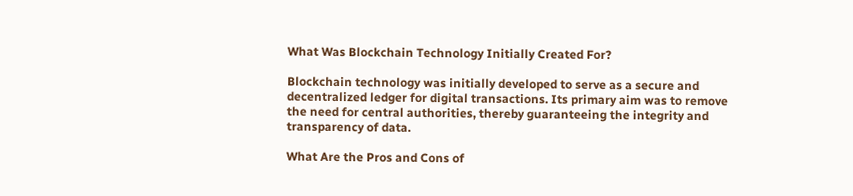What Was Blockchain Technology Initially Created For?

Blockchain technology was initially developed to serve as a secure and decentralized ledger for digital transactions. Its primary aim was to remove the need for central authorities, thereby guaranteeing the integrity and transparency of data.

What Are the Pros and Cons of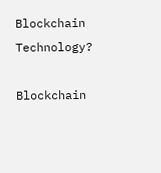Blockchain Technology?

Blockchain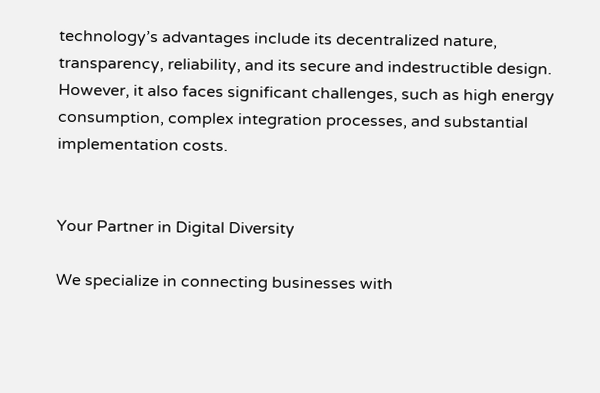technology’s advantages include its decentralized nature, transparency, reliability, and its secure and indestructible design. However, it also faces significant challenges, such as high energy consumption, complex integration processes, and substantial implementation costs.


Your Partner in Digital Diversity

We specialize in connecting businesses with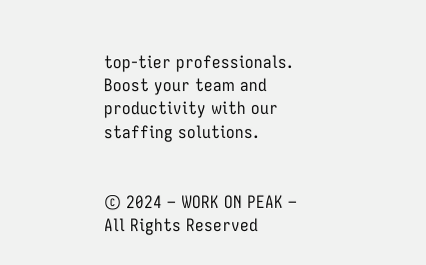top-tier professionals. Boost your team and productivity with our staffing solutions.


© 2024 – WORK ON PEAK – All Rights Reserved